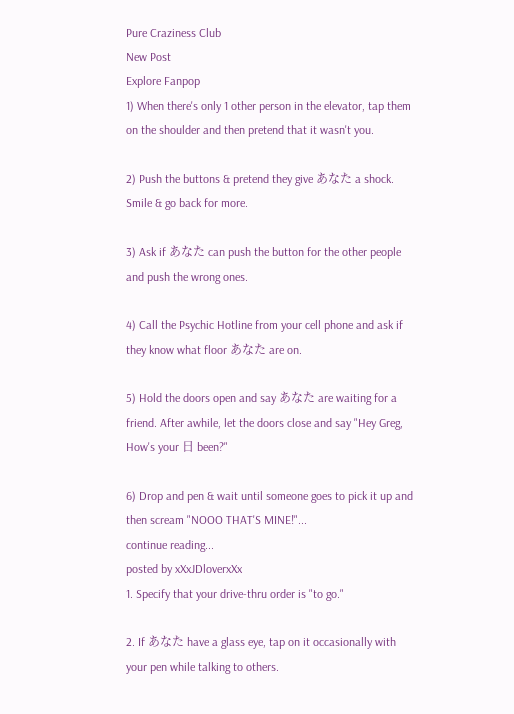Pure Craziness Club
New Post
Explore Fanpop
1) When there's only 1 other person in the elevator, tap them on the shoulder and then pretend that it wasn't you.

2) Push the buttons & pretend they give あなた a shock. Smile & go back for more.

3) Ask if あなた can push the button for the other people and push the wrong ones.

4) Call the Psychic Hotline from your cell phone and ask if they know what floor あなた are on.

5) Hold the doors open and say あなた are waiting for a friend. After awhile, let the doors close and say "Hey Greg, How's your 日 been?"

6) Drop and pen & wait until someone goes to pick it up and then scream "NOOO THAT'S MINE!"...
continue reading...
posted by xXxJDloverxXx
1. Specify that your drive-thru order is "to go."

2. If あなた have a glass eye, tap on it occasionally with your pen while talking to others.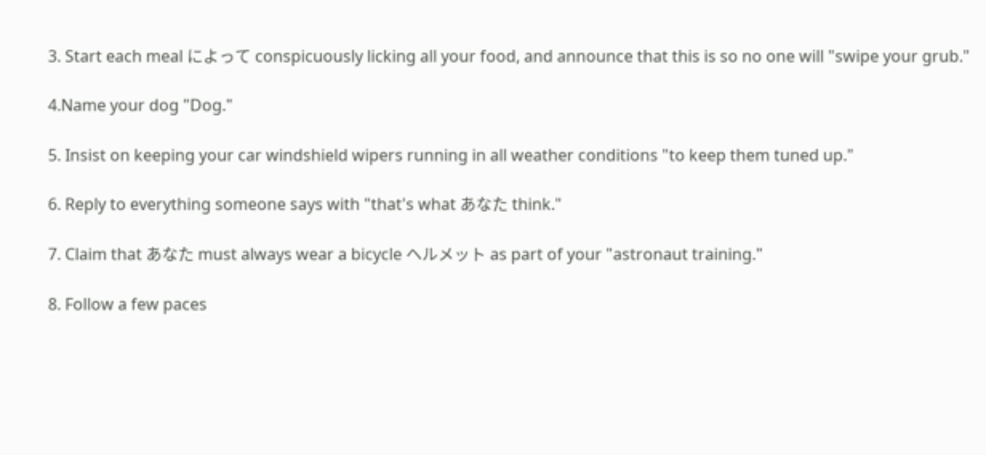3. Start each meal によって conspicuously licking all your food, and announce that this is so no one will "swipe your grub."

4.Name your dog "Dog."

5. Insist on keeping your car windshield wipers running in all weather conditions "to keep them tuned up."

6. Reply to everything someone says with "that's what あなた think."

7. Claim that あなた must always wear a bicycle ヘルメット as part of your "astronaut training."

8. Follow a few paces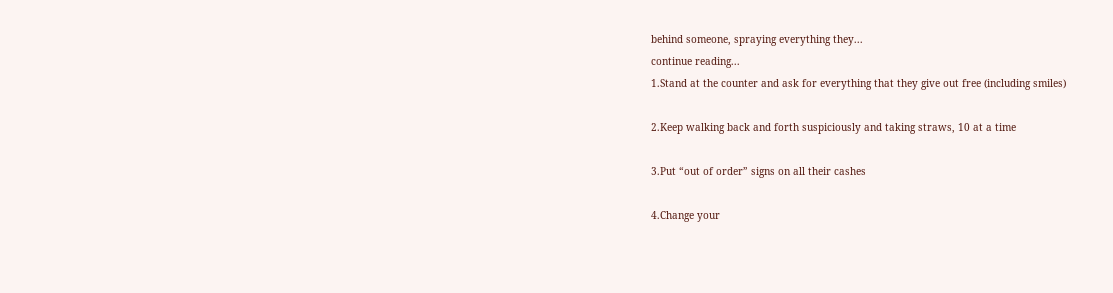behind someone, spraying everything they...
continue reading...
1.Stand at the counter and ask for everything that they give out free (including smiles)

2.Keep walking back and forth suspiciously and taking straws, 10 at a time

3.Put “out of order” signs on all their cashes

4.Change your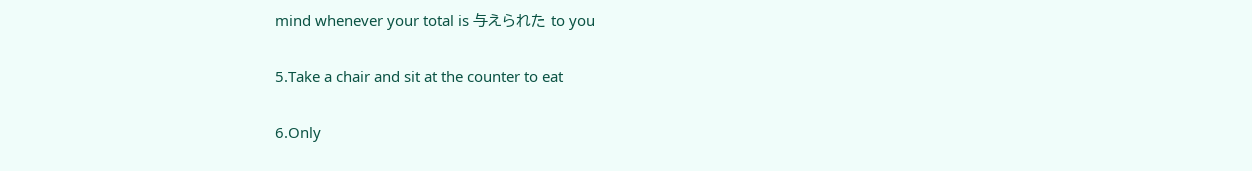mind whenever your total is 与えられた to you

5.Take a chair and sit at the counter to eat

6.Only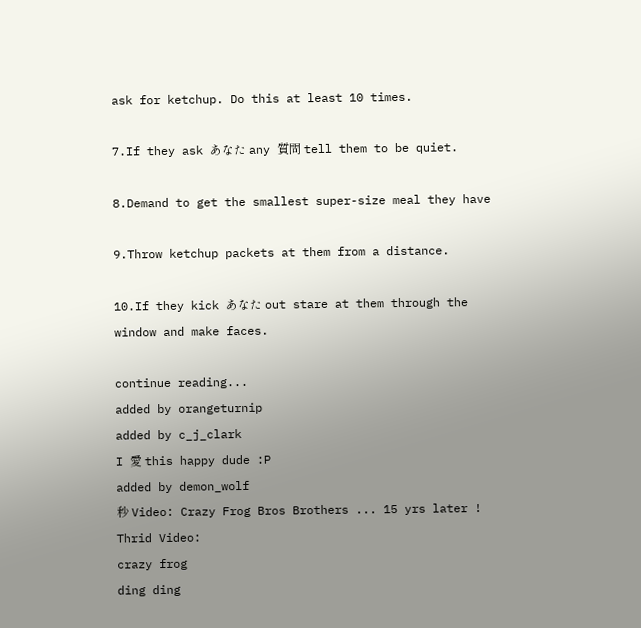ask for ketchup. Do this at least 10 times.

7.If they ask あなた any 質問 tell them to be quiet.

8.Demand to get the smallest super-size meal they have

9.Throw ketchup packets at them from a distance.

10.If they kick あなた out stare at them through the window and make faces.

continue reading...
added by orangeturnip
added by c_j_clark
I 愛 this happy dude :P
added by demon_wolf
秒 Video: Crazy Frog Bros Brothers ... 15 yrs later ! Thrid Video:
crazy frog
ding ding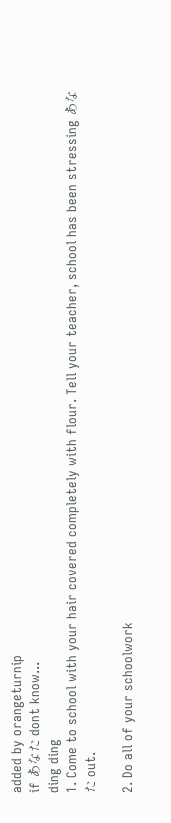added by orangeturnip
if あなた dont know...
ding ding
1. Come to school with your hair covered completely with flour. Tell your teacher, school has been stressing あなた out.

2. Do all of your schoolwork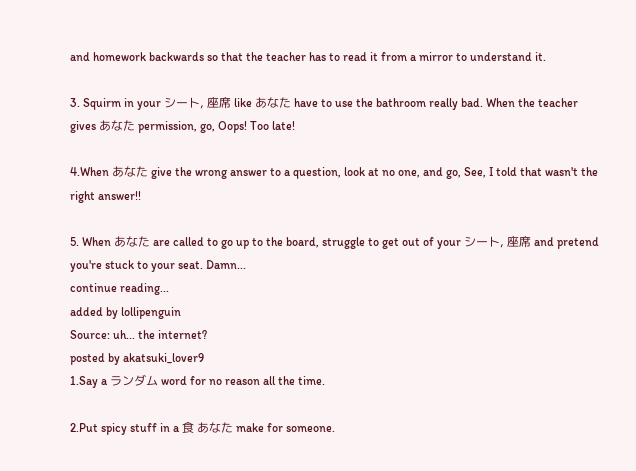and homework backwards so that the teacher has to read it from a mirror to understand it.

3. Squirm in your シート, 座席 like あなた have to use the bathroom really bad. When the teacher gives あなた permission, go, Oops! Too late!

4.When あなた give the wrong answer to a question, look at no one, and go, See, I told that wasn't the right answer!!

5. When あなた are called to go up to the board, struggle to get out of your シート, 座席 and pretend you're stuck to your seat. Damn...
continue reading...
added by lollipenguin
Source: uh... the internet?
posted by akatsuki_lover9
1.Say a ランダム word for no reason all the time.

2.Put spicy stuff in a 食 あなた make for someone.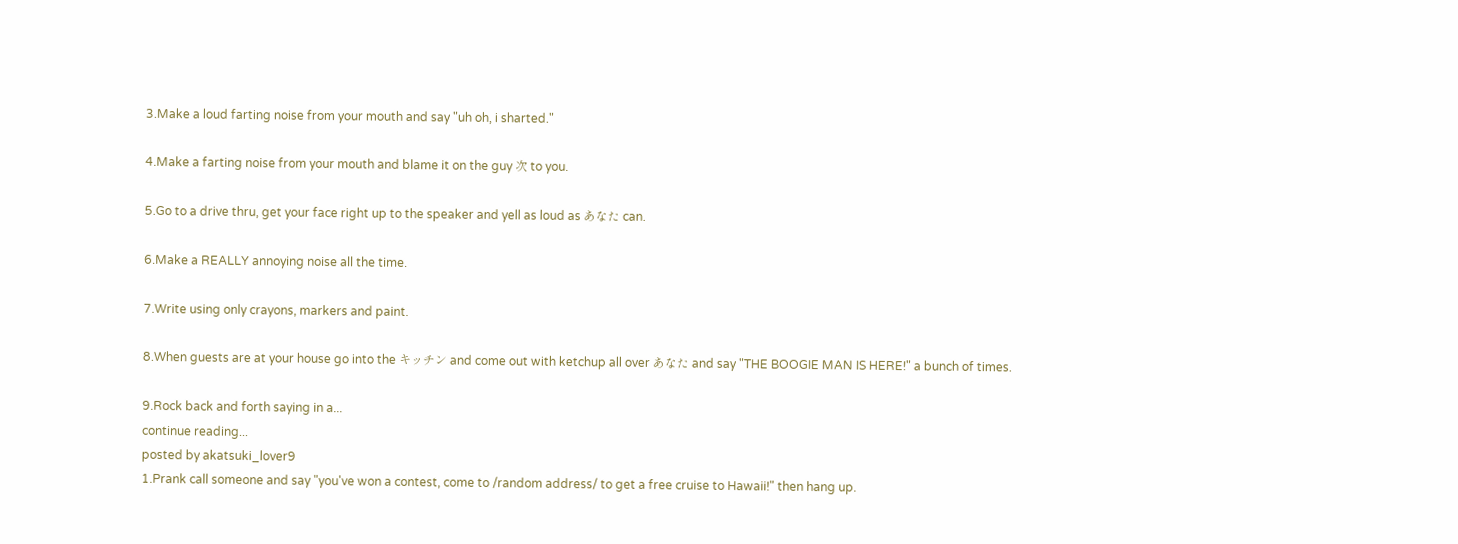3.Make a loud farting noise from your mouth and say "uh oh, i sharted."

4.Make a farting noise from your mouth and blame it on the guy 次 to you.

5.Go to a drive thru, get your face right up to the speaker and yell as loud as あなた can.

6.Make a REALLY annoying noise all the time.

7.Write using only crayons, markers and paint.

8.When guests are at your house go into the キッチン and come out with ketchup all over あなた and say "THE BOOGIE MAN IS HERE!" a bunch of times.

9.Rock back and forth saying in a...
continue reading...
posted by akatsuki_lover9
1.Prank call someone and say "you've won a contest, come to /random address/ to get a free cruise to Hawaii!" then hang up.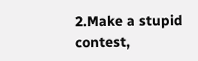2.Make a stupid contest,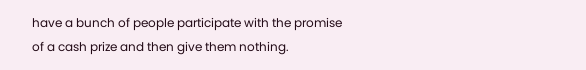have a bunch of people participate with the promise of a cash prize and then give them nothing.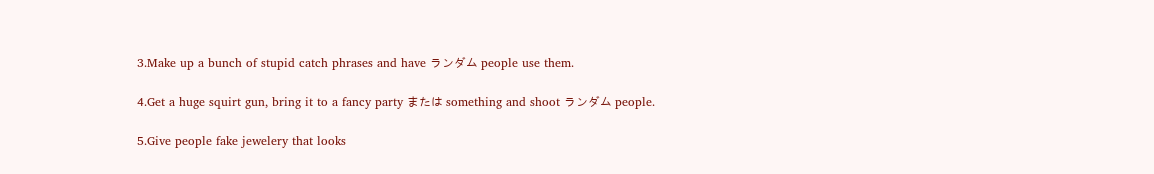3.Make up a bunch of stupid catch phrases and have ランダム people use them.

4.Get a huge squirt gun, bring it to a fancy party または something and shoot ランダム people.

5.Give people fake jewelery that looks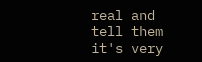real and tell them it's very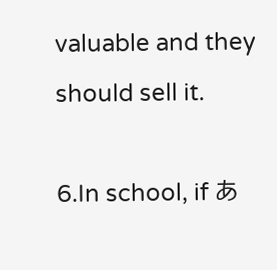valuable and they should sell it.

6.In school, if あ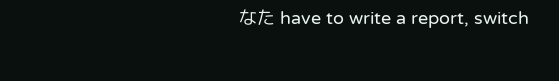なた have to write a report, switch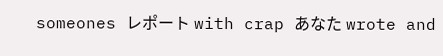someones レポート with crap あなた wrote and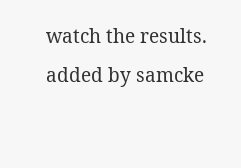watch the results.
added by samcke